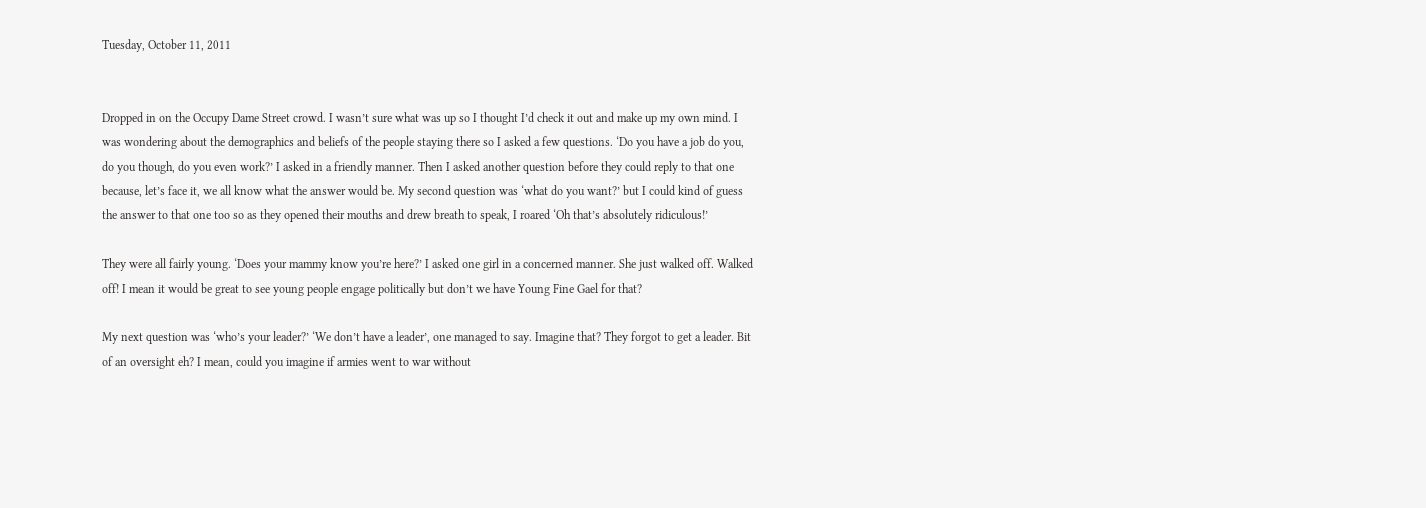Tuesday, October 11, 2011


Dropped in on the Occupy Dame Street crowd. I wasn’t sure what was up so I thought I’d check it out and make up my own mind. I was wondering about the demographics and beliefs of the people staying there so I asked a few questions. ‘Do you have a job do you, do you though, do you even work?’ I asked in a friendly manner. Then I asked another question before they could reply to that one because, let’s face it, we all know what the answer would be. My second question was ‘what do you want?’ but I could kind of guess the answer to that one too so as they opened their mouths and drew breath to speak, I roared ‘Oh that’s absolutely ridiculous!’

They were all fairly young. ‘Does your mammy know you’re here?’ I asked one girl in a concerned manner. She just walked off. Walked off! I mean it would be great to see young people engage politically but don’t we have Young Fine Gael for that?

My next question was ‘who’s your leader?’ ‘We don’t have a leader’, one managed to say. Imagine that? They forgot to get a leader. Bit of an oversight eh? I mean, could you imagine if armies went to war without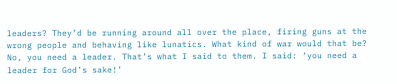leaders? They’d be running around all over the place, firing guns at the wrong people and behaving like lunatics. What kind of war would that be? No, you need a leader. That’s what I said to them. I said: ‘you need a leader for God’s sake!’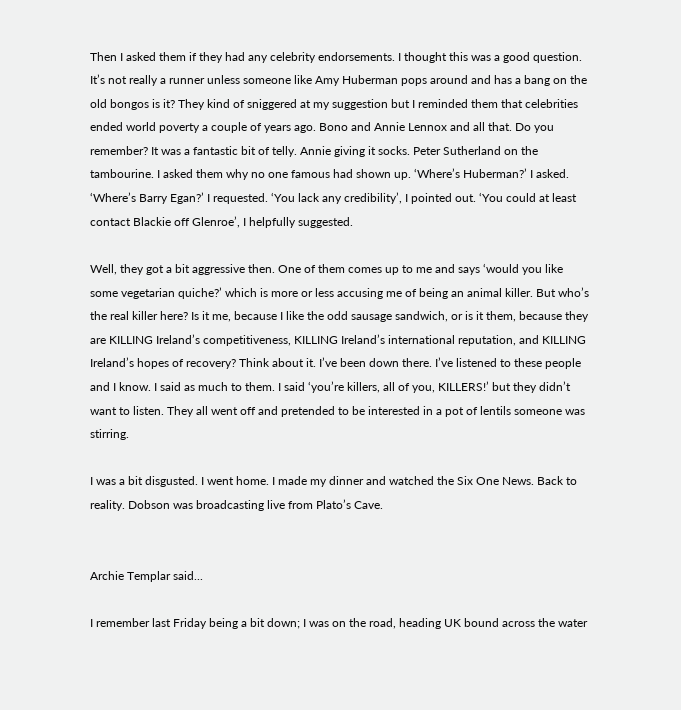Then I asked them if they had any celebrity endorsements. I thought this was a good question. It’s not really a runner unless someone like Amy Huberman pops around and has a bang on the old bongos is it? They kind of sniggered at my suggestion but I reminded them that celebrities ended world poverty a couple of years ago. Bono and Annie Lennox and all that. Do you remember? It was a fantastic bit of telly. Annie giving it socks. Peter Sutherland on the tambourine. I asked them why no one famous had shown up. ‘Where’s Huberman?’ I asked. ‘Where’s Barry Egan?’ I requested. ‘You lack any credibility’, I pointed out. ‘You could at least contact Blackie off Glenroe’, I helpfully suggested.

Well, they got a bit aggressive then. One of them comes up to me and says ‘would you like some vegetarian quiche?’ which is more or less accusing me of being an animal killer. But who’s the real killer here? Is it me, because I like the odd sausage sandwich, or is it them, because they are KILLING Ireland’s competitiveness, KILLING Ireland’s international reputation, and KILLING Ireland’s hopes of recovery? Think about it. I’ve been down there. I’ve listened to these people and I know. I said as much to them. I said ‘you’re killers, all of you, KILLERS!’ but they didn’t want to listen. They all went off and pretended to be interested in a pot of lentils someone was stirring.

I was a bit disgusted. I went home. I made my dinner and watched the Six One News. Back to reality. Dobson was broadcasting live from Plato’s Cave.


Archie Templar said...

I remember last Friday being a bit down; I was on the road, heading UK bound across the water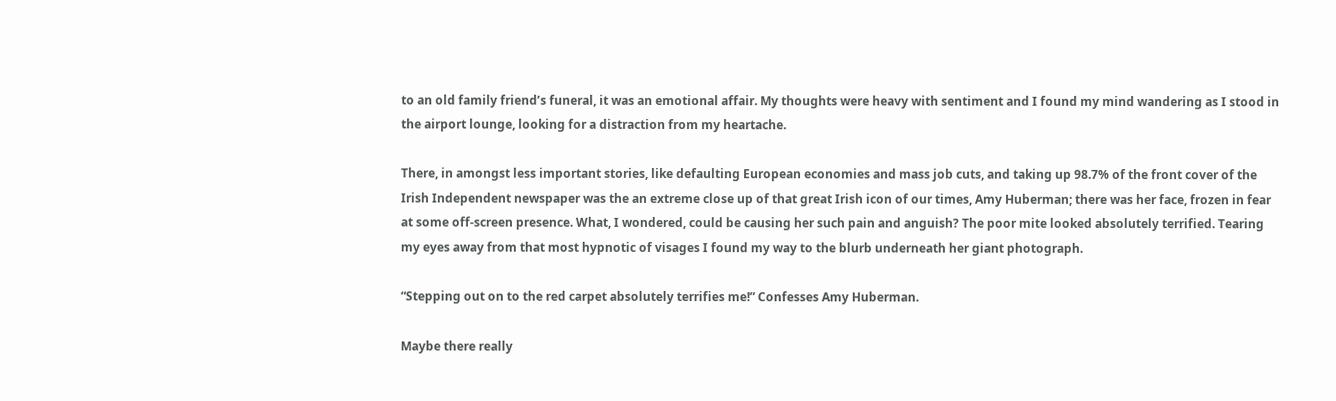to an old family friend’s funeral, it was an emotional affair. My thoughts were heavy with sentiment and I found my mind wandering as I stood in the airport lounge, looking for a distraction from my heartache.

There, in amongst less important stories, like defaulting European economies and mass job cuts, and taking up 98.7% of the front cover of the Irish Independent newspaper was the an extreme close up of that great Irish icon of our times, Amy Huberman; there was her face, frozen in fear at some off-screen presence. What, I wondered, could be causing her such pain and anguish? The poor mite looked absolutely terrified. Tearing my eyes away from that most hypnotic of visages I found my way to the blurb underneath her giant photograph.

“Stepping out on to the red carpet absolutely terrifies me!” Confesses Amy Huberman.

Maybe there really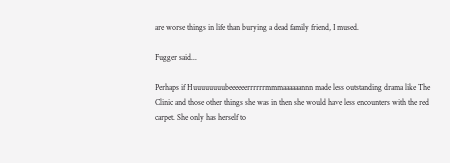are worse things in life than burying a dead family friend, I mused.

Fugger said...

Perhaps if Huuuuuuuubeeeeeerrrrrrmmmaaaaaannn made less outstanding drama like The Clinic and those other things she was in then she would have less encounters with the red carpet. She only has herself to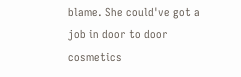blame. She could've got a job in door to door cosmetics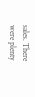sales. There were plenty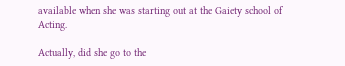available when she was starting out at the Gaiety school of Acting.

Actually, did she go to the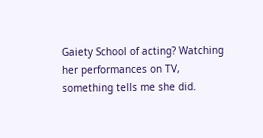Gaiety School of acting? Watching her performances on TV, something tells me she did.